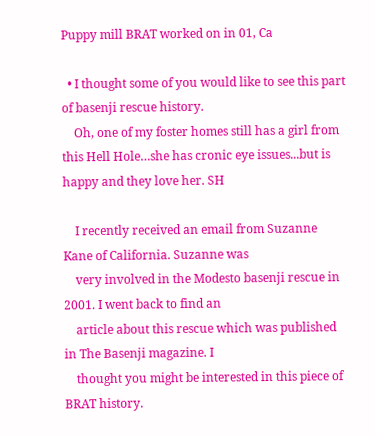Puppy mill BRAT worked on in 01, Ca

  • I thought some of you would like to see this part of basenji rescue history.
    Oh, one of my foster homes still has a girl from this Hell Hole…she has cronic eye issues...but is happy and they love her. SH

    I recently received an email from Suzanne Kane of California. Suzanne was
    very involved in the Modesto basenji rescue in 2001. I went back to find an
    article about this rescue which was published in The Basenji magazine. I
    thought you might be interested in this piece of BRAT history.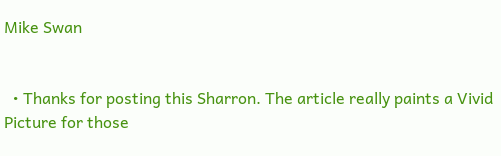Mike Swan


  • Thanks for posting this Sharron. The article really paints a Vivid Picture for those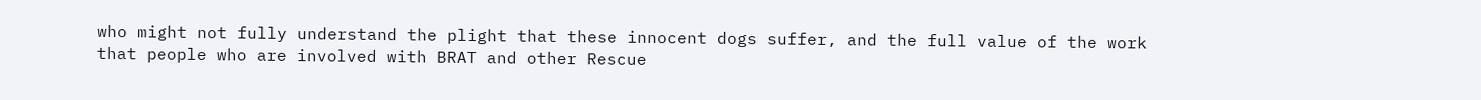who might not fully understand the plight that these innocent dogs suffer, and the full value of the work that people who are involved with BRAT and other Rescue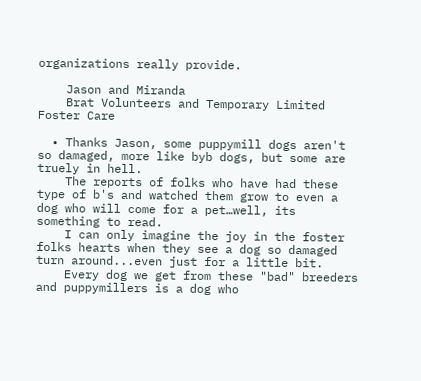organizations really provide.

    Jason and Miranda
    Brat Volunteers and Temporary Limited Foster Care

  • Thanks Jason, some puppymill dogs aren't so damaged, more like byb dogs, but some are truely in hell.
    The reports of folks who have had these type of b's and watched them grow to even a dog who will come for a pet…well, its something to read.
    I can only imagine the joy in the foster folks hearts when they see a dog so damaged turn around...even just for a little bit.
    Every dog we get from these "bad" breeders and puppymillers is a dog who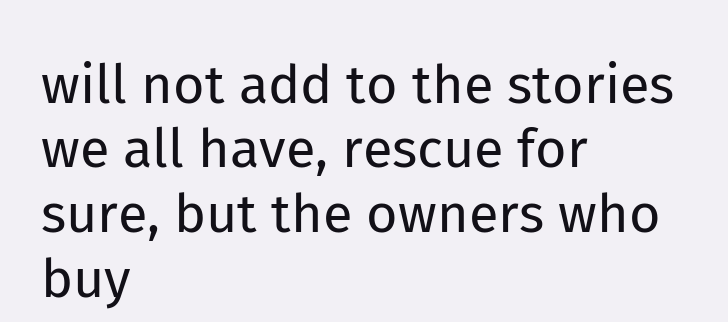will not add to the stories we all have, rescue for sure, but the owners who buy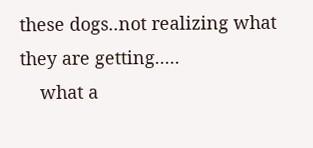these dogs..not realizing what they are getting.....
    what a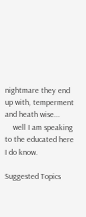nightmare they end up with, temperment and heath wise...
    well I am speaking to the educated here I do know.

Suggested Topics